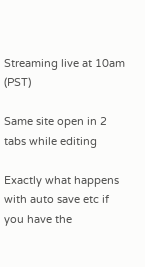Streaming live at 10am (PST)

Same site open in 2 tabs while editing

Exactly what happens with auto save etc if you have the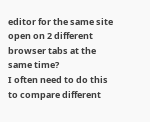editor for the same site open on 2 different browser tabs at the same time?
I often need to do this to compare different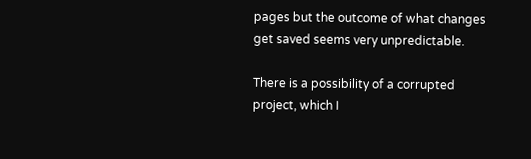pages but the outcome of what changes get saved seems very unpredictable.

There is a possibility of a corrupted project, which I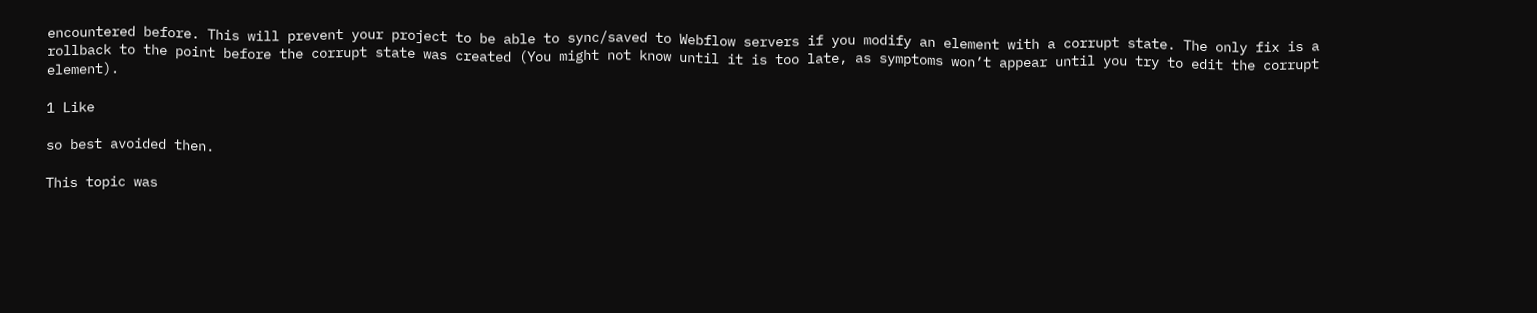encountered before. This will prevent your project to be able to sync/saved to Webflow servers if you modify an element with a corrupt state. The only fix is a rollback to the point before the corrupt state was created (You might not know until it is too late, as symptoms won’t appear until you try to edit the corrupt element).

1 Like

so best avoided then.

This topic was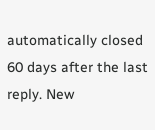automatically closed 60 days after the last reply. New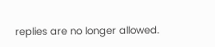replies are no longer allowed.